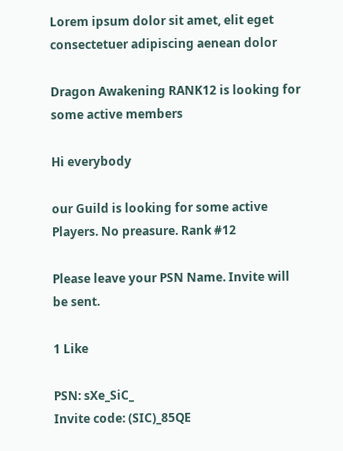Lorem ipsum dolor sit amet, elit eget consectetuer adipiscing aenean dolor

Dragon Awakening RANK12 is looking for some active members

Hi everybody

our Guild is looking for some active Players. No preasure. Rank #12

Please leave your PSN Name. Invite will be sent.

1 Like

PSN: sXe_SiC_
Invite code: (SIC)_85QE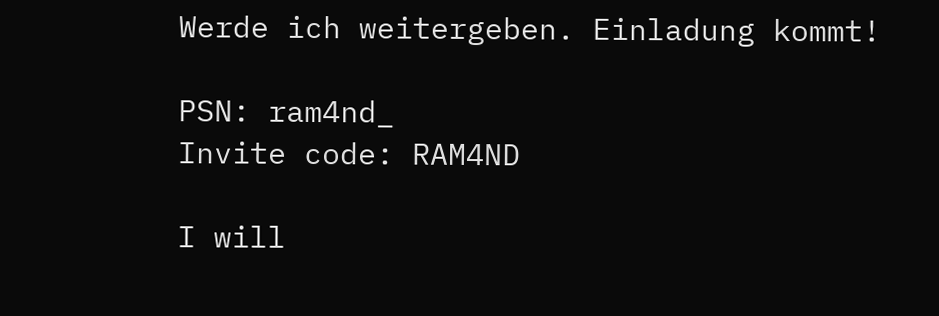Werde ich weitergeben. Einladung kommt!

PSN: ram4nd_
Invite code: RAM4ND

I will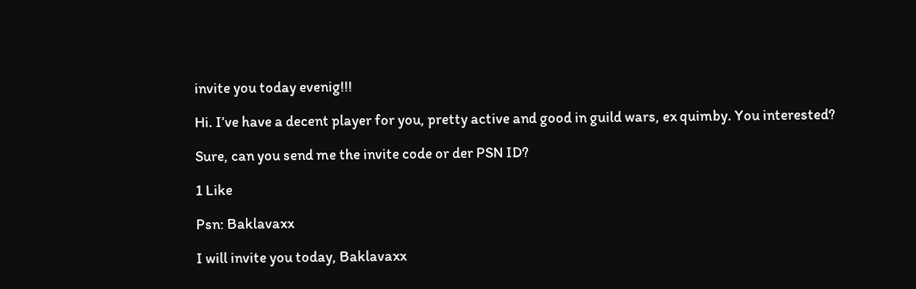invite you today evenig!!!

Hi. I’ve have a decent player for you, pretty active and good in guild wars, ex quimby. You interested?

Sure, can you send me the invite code or der PSN ID?

1 Like

Psn: Baklavaxx

I will invite you today, Baklavaxx